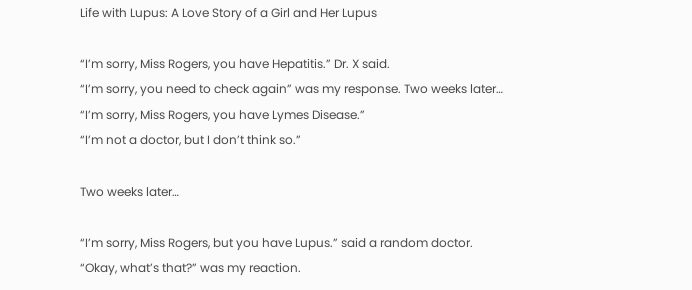Life with Lupus: A Love Story of a Girl and Her Lupus

“I’m sorry, Miss Rogers, you have Hepatitis.” Dr. X said.
“I’m sorry, you need to check again” was my response. Two weeks later…
“I’m sorry, Miss Rogers, you have Lymes Disease.”
“I’m not a doctor, but I don’t think so.”

Two weeks later…

“I’m sorry, Miss Rogers, but you have Lupus.” said a random doctor.
“Okay, what’s that?” was my reaction.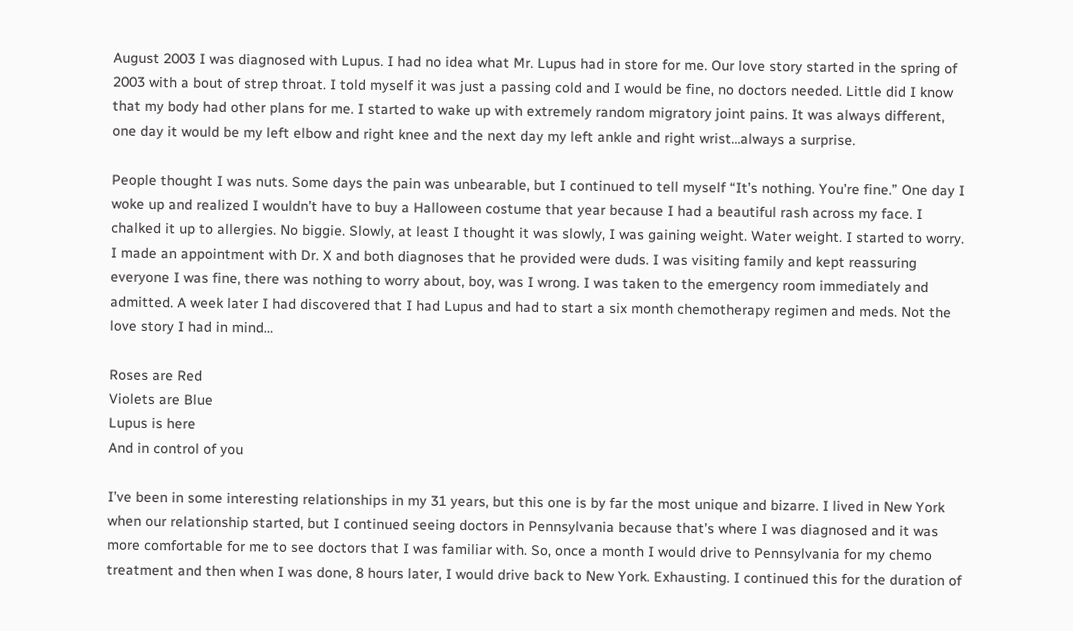August 2003 I was diagnosed with Lupus. I had no idea what Mr. Lupus had in store for me. Our love story started in the spring of 2003 with a bout of strep throat. I told myself it was just a passing cold and I would be fine, no doctors needed. Little did I know that my body had other plans for me. I started to wake up with extremely random migratory joint pains. It was always different, one day it would be my left elbow and right knee and the next day my left ankle and right wrist…always a surprise.

People thought I was nuts. Some days the pain was unbearable, but I continued to tell myself “It’s nothing. You’re fine.” One day I woke up and realized I wouldn’t have to buy a Halloween costume that year because I had a beautiful rash across my face. I chalked it up to allergies. No biggie. Slowly, at least I thought it was slowly, I was gaining weight. Water weight. I started to worry. I made an appointment with Dr. X and both diagnoses that he provided were duds. I was visiting family and kept reassuring everyone I was fine, there was nothing to worry about, boy, was I wrong. I was taken to the emergency room immediately and admitted. A week later I had discovered that I had Lupus and had to start a six month chemotherapy regimen and meds. Not the love story I had in mind…

Roses are Red
Violets are Blue
Lupus is here
And in control of you

I’ve been in some interesting relationships in my 31 years, but this one is by far the most unique and bizarre. I lived in New York when our relationship started, but I continued seeing doctors in Pennsylvania because that’s where I was diagnosed and it was more comfortable for me to see doctors that I was familiar with. So, once a month I would drive to Pennsylvania for my chemo treatment and then when I was done, 8 hours later, I would drive back to New York. Exhausting. I continued this for the duration of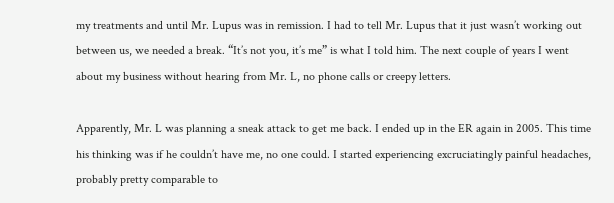my treatments and until Mr. Lupus was in remission. I had to tell Mr. Lupus that it just wasn’t working out between us, we needed a break. “It’s not you, it’s me” is what I told him. The next couple of years I went about my business without hearing from Mr. L, no phone calls or creepy letters.

Apparently, Mr. L was planning a sneak attack to get me back. I ended up in the ER again in 2005. This time his thinking was if he couldn’t have me, no one could. I started experiencing excruciatingly painful headaches, probably pretty comparable to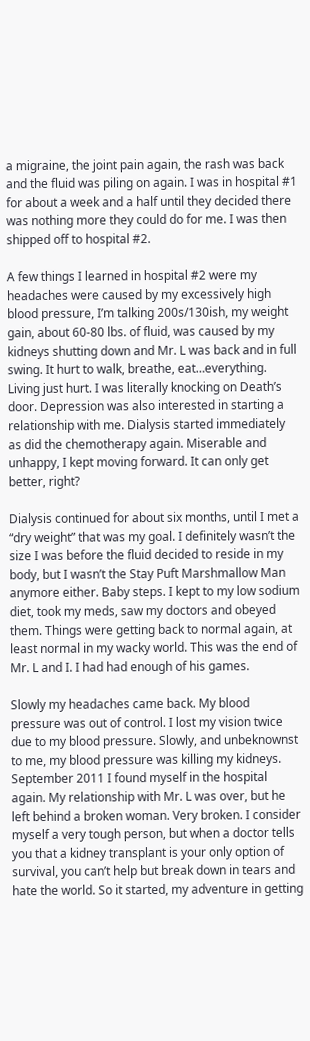a migraine, the joint pain again, the rash was back and the fluid was piling on again. I was in hospital #1 for about a week and a half until they decided there was nothing more they could do for me. I was then shipped off to hospital #2.

A few things I learned in hospital #2 were my headaches were caused by my excessively high blood pressure, I’m talking 200s/130ish, my weight gain, about 60-80 lbs. of fluid, was caused by my kidneys shutting down and Mr. L was back and in full swing. It hurt to walk, breathe, eat…everything. Living just hurt. I was literally knocking on Death’s door. Depression was also interested in starting a relationship with me. Dialysis started immediately as did the chemotherapy again. Miserable and unhappy, I kept moving forward. It can only get better, right?

Dialysis continued for about six months, until I met a “dry weight” that was my goal. I definitely wasn’t the size I was before the fluid decided to reside in my body, but I wasn’t the Stay Puft Marshmallow Man anymore either. Baby steps. I kept to my low sodium diet, took my meds, saw my doctors and obeyed them. Things were getting back to normal again, at least normal in my wacky world. This was the end of Mr. L and I. I had had enough of his games.

Slowly my headaches came back. My blood pressure was out of control. I lost my vision twice due to my blood pressure. Slowly, and unbeknownst to me, my blood pressure was killing my kidneys. September 2011 I found myself in the hospital again. My relationship with Mr. L was over, but he left behind a broken woman. Very broken. I consider myself a very tough person, but when a doctor tells you that a kidney transplant is your only option of survival, you can’t help but break down in tears and hate the world. So it started, my adventure in getting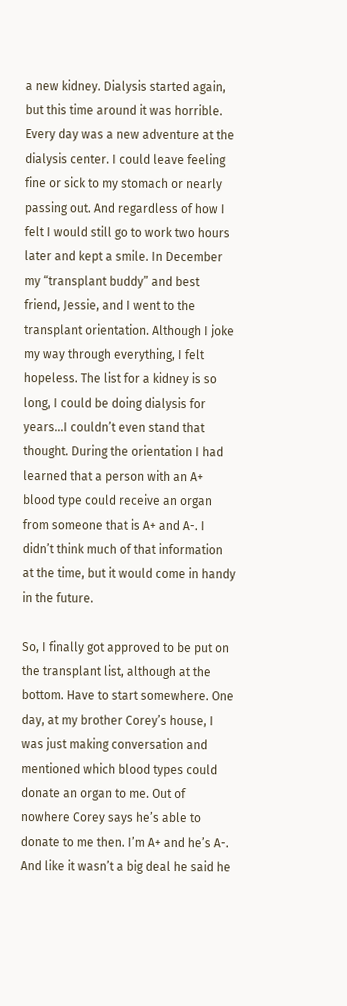a new kidney. Dialysis started again, but this time around it was horrible. Every day was a new adventure at the dialysis center. I could leave feeling fine or sick to my stomach or nearly passing out. And regardless of how I felt I would still go to work two hours later and kept a smile. In December my “transplant buddy” and best friend, Jessie, and I went to the transplant orientation. Although I joke my way through everything, I felt hopeless. The list for a kidney is so long, I could be doing dialysis for years…I couldn’t even stand that thought. During the orientation I had learned that a person with an A+ blood type could receive an organ from someone that is A+ and A-. I didn’t think much of that information at the time, but it would come in handy in the future.

So, I finally got approved to be put on the transplant list, although at the bottom. Have to start somewhere. One day, at my brother Corey’s house, I was just making conversation and mentioned which blood types could donate an organ to me. Out of nowhere Corey says he’s able to donate to me then. I’m A+ and he’s A-. And like it wasn’t a big deal he said he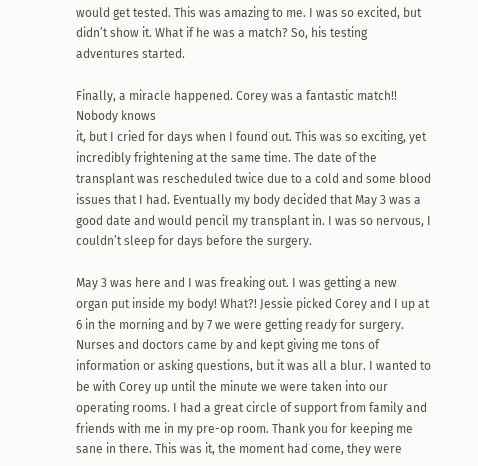would get tested. This was amazing to me. I was so excited, but didn’t show it. What if he was a match? So, his testing adventures started.

Finally, a miracle happened. Corey was a fantastic match!! Nobody knows
it, but I cried for days when I found out. This was so exciting, yet incredibly frightening at the same time. The date of the transplant was rescheduled twice due to a cold and some blood issues that I had. Eventually my body decided that May 3 was a good date and would pencil my transplant in. I was so nervous, I couldn’t sleep for days before the surgery.

May 3 was here and I was freaking out. I was getting a new organ put inside my body! What?! Jessie picked Corey and I up at 6 in the morning and by 7 we were getting ready for surgery. Nurses and doctors came by and kept giving me tons of information or asking questions, but it was all a blur. I wanted to be with Corey up until the minute we were taken into our operating rooms. I had a great circle of support from family and friends with me in my pre-op room. Thank you for keeping me sane in there. This was it, the moment had come, they were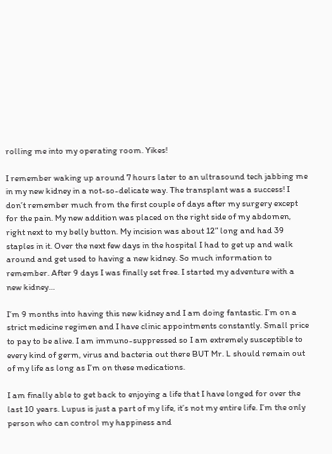rolling me into my operating room. Yikes!

I remember waking up around 7 hours later to an ultrasound tech jabbing me in my new kidney in a not-so-delicate way. The transplant was a success! I don’t remember much from the first couple of days after my surgery except for the pain. My new addition was placed on the right side of my abdomen, right next to my belly button. My incision was about 12” long and had 39 staples in it. Over the next few days in the hospital I had to get up and walk around and get used to having a new kidney. So much information to remember. After 9 days I was finally set free. I started my adventure with a new kidney…

I’m 9 months into having this new kidney and I am doing fantastic. I’m on a strict medicine regimen and I have clinic appointments constantly. Small price to pay to be alive. I am immuno-suppressed so I am extremely susceptible to every kind of germ, virus and bacteria out there BUT Mr. L should remain out of my life as long as I’m on these medications.

I am finally able to get back to enjoying a life that I have longed for over the last 10 years. Lupus is just a part of my life, it’s not my entire life. I’m the only person who can control my happiness and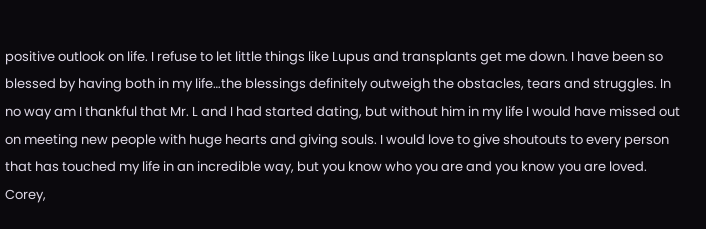positive outlook on life. I refuse to let little things like Lupus and transplants get me down. I have been so blessed by having both in my life…the blessings definitely outweigh the obstacles, tears and struggles. In no way am I thankful that Mr. L and I had started dating, but without him in my life I would have missed out on meeting new people with huge hearts and giving souls. I would love to give shoutouts to every person that has touched my life in an incredible way, but you know who you are and you know you are loved. Corey,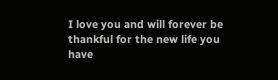I love you and will forever be thankful for the new life you have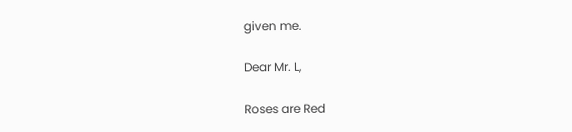given me.

Dear Mr. L,

Roses are Red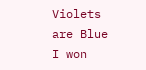Violets are Blue
I won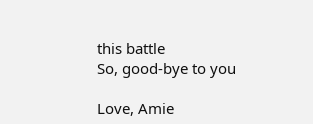this battle
So, good-bye to you

Love, Amie